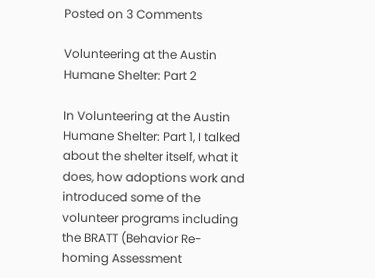Posted on 3 Comments

Volunteering at the Austin Humane Shelter: Part 2

In Volunteering at the Austin Humane Shelter: Part 1, I talked about the shelter itself, what it does, how adoptions work and introduced some of the volunteer programs including the BRATT (Behavior Re-homing Assessment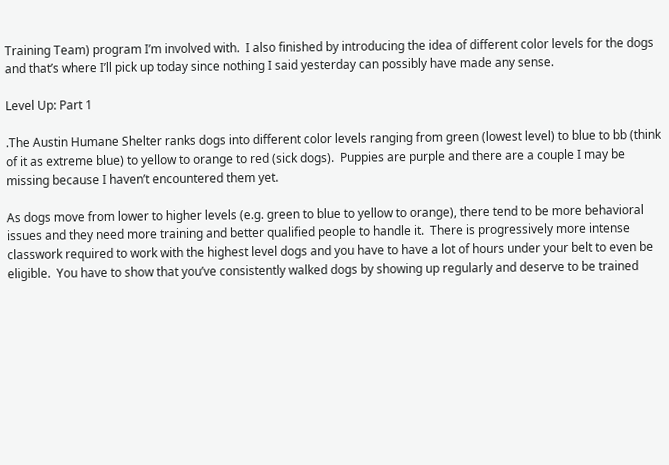Training Team) program I’m involved with.  I also finished by introducing the idea of different color levels for the dogs and that’s where I’ll pick up today since nothing I said yesterday can possibly have made any sense.

Level Up: Part 1

.The Austin Humane Shelter ranks dogs into different color levels ranging from green (lowest level) to blue to bb (think of it as extreme blue) to yellow to orange to red (sick dogs).  Puppies are purple and there are a couple I may be missing because I haven’t encountered them yet.

As dogs move from lower to higher levels (e.g. green to blue to yellow to orange), there tend to be more behavioral issues and they need more training and better qualified people to handle it.  There is progressively more intense classwork required to work with the highest level dogs and you have to have a lot of hours under your belt to even be eligible.  You have to show that you’ve consistently walked dogs by showing up regularly and deserve to be trained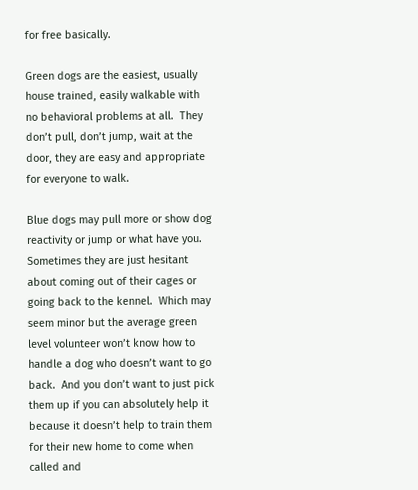for free basically.

Green dogs are the easiest, usually house trained, easily walkable with no behavioral problems at all.  They don’t pull, don’t jump, wait at the door, they are easy and appropriate for everyone to walk.

Blue dogs may pull more or show dog reactivity or jump or what have you.  Sometimes they are just hesitant about coming out of their cages or going back to the kennel.  Which may seem minor but the average green level volunteer won’t know how to handle a dog who doesn’t want to go back.  And you don’t want to just pick them up if you can absolutely help it because it doesn’t help to train them for their new home to come when called and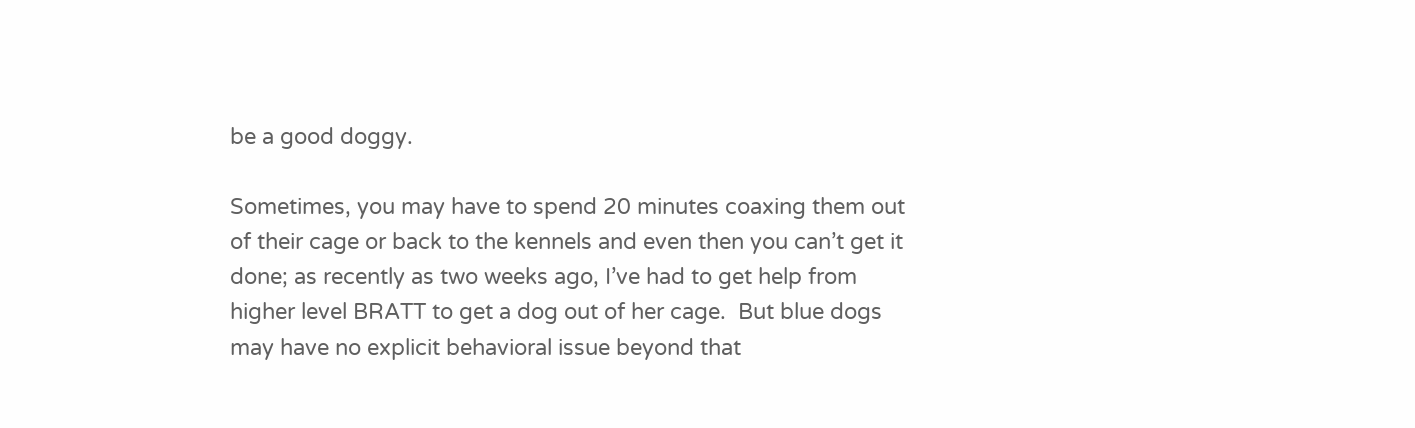be a good doggy.

Sometimes, you may have to spend 20 minutes coaxing them out of their cage or back to the kennels and even then you can’t get it done; as recently as two weeks ago, I’ve had to get help from higher level BRATT to get a dog out of her cage.  But blue dogs may have no explicit behavioral issue beyond that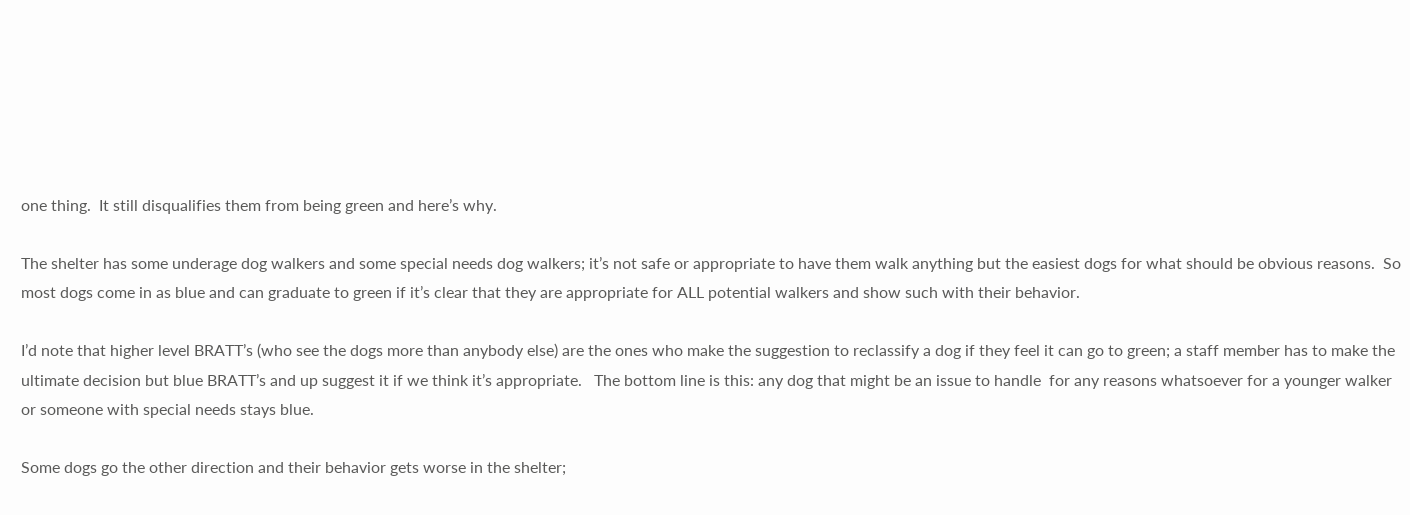one thing.  It still disqualifies them from being green and here’s why.

The shelter has some underage dog walkers and some special needs dog walkers; it’s not safe or appropriate to have them walk anything but the easiest dogs for what should be obvious reasons.  So most dogs come in as blue and can graduate to green if it’s clear that they are appropriate for ALL potential walkers and show such with their behavior.

I’d note that higher level BRATT’s (who see the dogs more than anybody else) are the ones who make the suggestion to reclassify a dog if they feel it can go to green; a staff member has to make the ultimate decision but blue BRATT’s and up suggest it if we think it’s appropriate.   The bottom line is this: any dog that might be an issue to handle  for any reasons whatsoever for a younger walker or someone with special needs stays blue.

Some dogs go the other direction and their behavior gets worse in the shelter;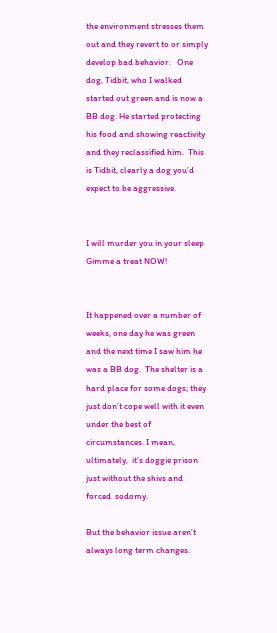the environment stresses them out and they revert to or simply develop bad behavior.   One dog, Tidbit, who I walked started out green and is now a BB dog. He started protecting his food and showing reactivity and they reclassified him.  This is Tidbit, clearly a dog you’d expect to be aggressive.


I will murder you in your sleep
Gimme a treat NOW!


It happened over a number of weeks, one day he was green and the next time I saw him he was a BB dog.  The shelter is a hard place for some dogs; they just don’t cope well with it even under the best of circumstances. I mean, ultimately,  it’s doggie prison just without the shivs and forced  sodomy.

But the behavior issue aren’t always long term changes.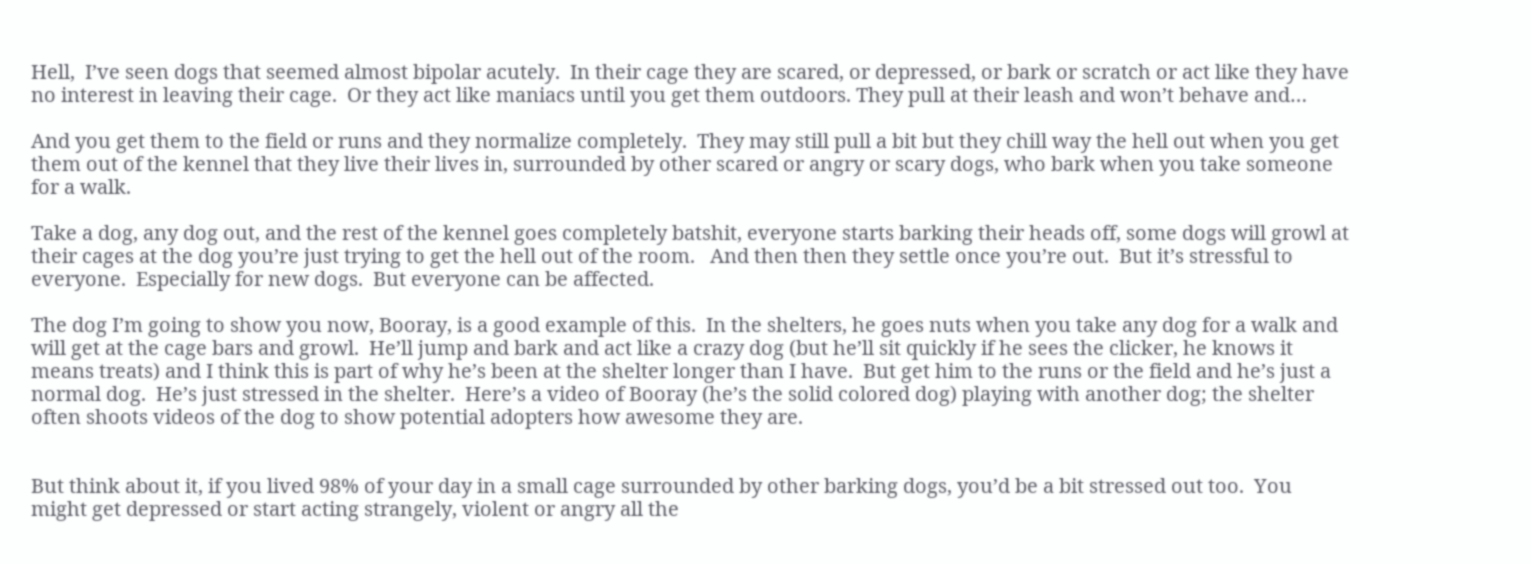Hell,  I’ve seen dogs that seemed almost bipolar acutely.  In their cage they are scared, or depressed, or bark or scratch or act like they have no interest in leaving their cage.  Or they act like maniacs until you get them outdoors. They pull at their leash and won’t behave and…

And you get them to the field or runs and they normalize completely.  They may still pull a bit but they chill way the hell out when you get them out of the kennel that they live their lives in, surrounded by other scared or angry or scary dogs, who bark when you take someone for a walk.

Take a dog, any dog out, and the rest of the kennel goes completely batshit, everyone starts barking their heads off, some dogs will growl at their cages at the dog you’re just trying to get the hell out of the room.   And then then they settle once you’re out.  But it’s stressful to everyone.  Especially for new dogs.  But everyone can be affected.

The dog I’m going to show you now, Booray, is a good example of this.  In the shelters, he goes nuts when you take any dog for a walk and will get at the cage bars and growl.  He’ll jump and bark and act like a crazy dog (but he’ll sit quickly if he sees the clicker, he knows it means treats) and I think this is part of why he’s been at the shelter longer than I have.  But get him to the runs or the field and he’s just a normal dog.  He’s just stressed in the shelter.  Here’s a video of Booray (he’s the solid colored dog) playing with another dog; the shelter often shoots videos of the dog to show potential adopters how awesome they are.


But think about it, if you lived 98% of your day in a small cage surrounded by other barking dogs, you’d be a bit stressed out too.  You might get depressed or start acting strangely, violent or angry all the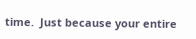time.  Just because your entire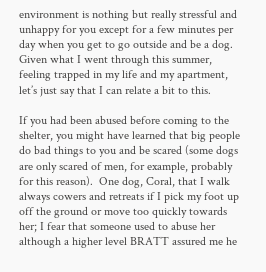environment is nothing but really stressful and unhappy for you except for a few minutes per day when you get to go outside and be a dog.  Given what I went through this summer, feeling trapped in my life and my apartment, let’s just say that I can relate a bit to this.

If you had been abused before coming to the shelter, you might have learned that big people do bad things to you and be scared (some dogs are only scared of men, for example, probably for this reason).  One dog, Coral, that I walk always cowers and retreats if I pick my foot up off the ground or move too quickly towards her; I fear that someone used to abuse her although a higher level BRATT assured me he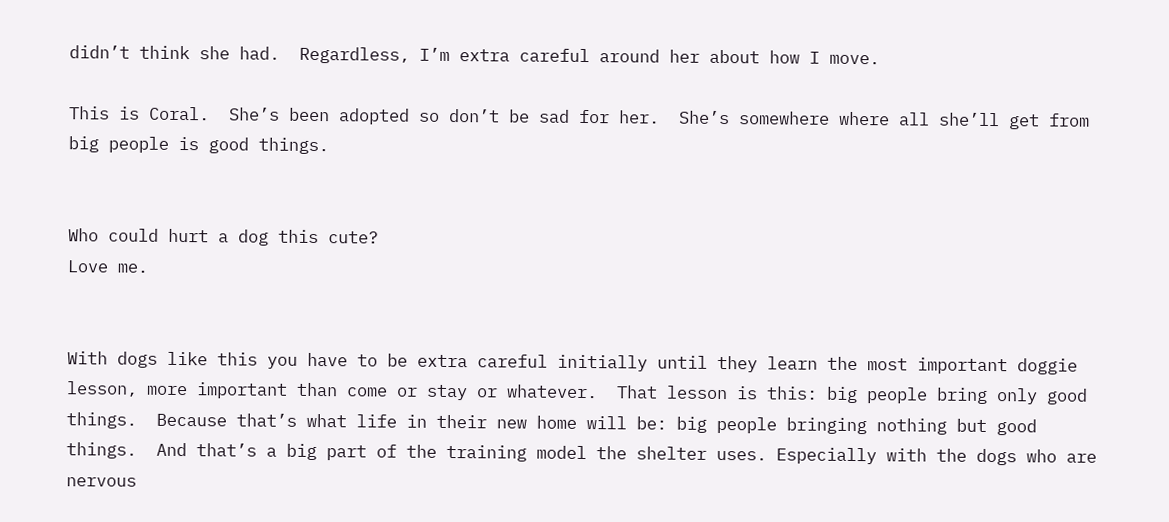didn’t think she had.  Regardless, I’m extra careful around her about how I move.

This is Coral.  She’s been adopted so don’t be sad for her.  She’s somewhere where all she’ll get from big people is good things.


Who could hurt a dog this cute?
Love me.


With dogs like this you have to be extra careful initially until they learn the most important doggie lesson, more important than come or stay or whatever.  That lesson is this: big people bring only good things.  Because that’s what life in their new home will be: big people bringing nothing but good things.  And that’s a big part of the training model the shelter uses. Especially with the dogs who are nervous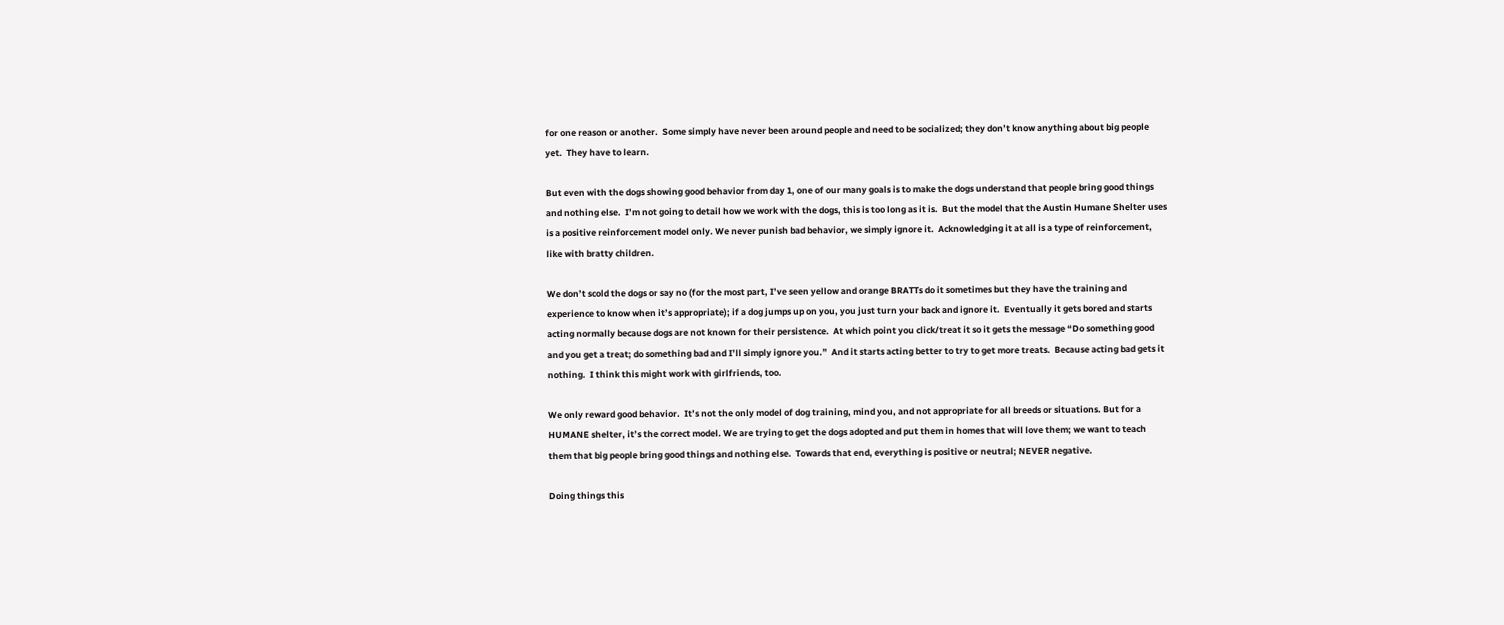for one reason or another.  Some simply have never been around people and need to be socialized; they don’t know anything about big people yet.  They have to learn.

But even with the dogs showing good behavior from day 1, one of our many goals is to make the dogs understand that people bring good things and nothing else.  I’m not going to detail how we work with the dogs, this is too long as it is.  But the model that the Austin Humane Shelter uses is a positive reinforcement model only. We never punish bad behavior, we simply ignore it.  Acknowledging it at all is a type of reinforcement, like with bratty children.

We don’t scold the dogs or say no (for the most part, I’ve seen yellow and orange BRATTs do it sometimes but they have the training and experience to know when it’s appropriate); if a dog jumps up on you, you just turn your back and ignore it.  Eventually it gets bored and starts acting normally because dogs are not known for their persistence.  At which point you click/treat it so it gets the message “Do something good and you get a treat; do something bad and I’ll simply ignore you.”  And it starts acting better to try to get more treats.  Because acting bad gets it nothing.  I think this might work with girlfriends, too.

We only reward good behavior.  It’s not the only model of dog training, mind you, and not appropriate for all breeds or situations. But for a HUMANE shelter, it’s the correct model. We are trying to get the dogs adopted and put them in homes that will love them; we want to teach them that big people bring good things and nothing else.  Towards that end, everything is positive or neutral; NEVER negative.

Doing things this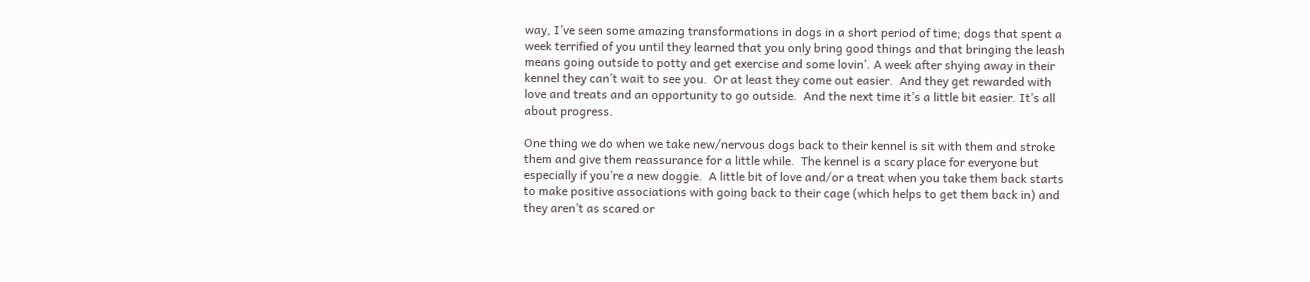way, I’ve seen some amazing transformations in dogs in a short period of time; dogs that spent a week terrified of you until they learned that you only bring good things and that bringing the leash means going outside to potty and get exercise and some lovin’. A week after shying away in their kennel they can’t wait to see you.  Or at least they come out easier.  And they get rewarded with love and treats and an opportunity to go outside.  And the next time it’s a little bit easier. It’s all about progress.

One thing we do when we take new/nervous dogs back to their kennel is sit with them and stroke them and give them reassurance for a little while.  The kennel is a scary place for everyone but especially if you’re a new doggie.  A little bit of love and/or a treat when you take them back starts to make positive associations with going back to their cage (which helps to get them back in) and they aren’t as scared or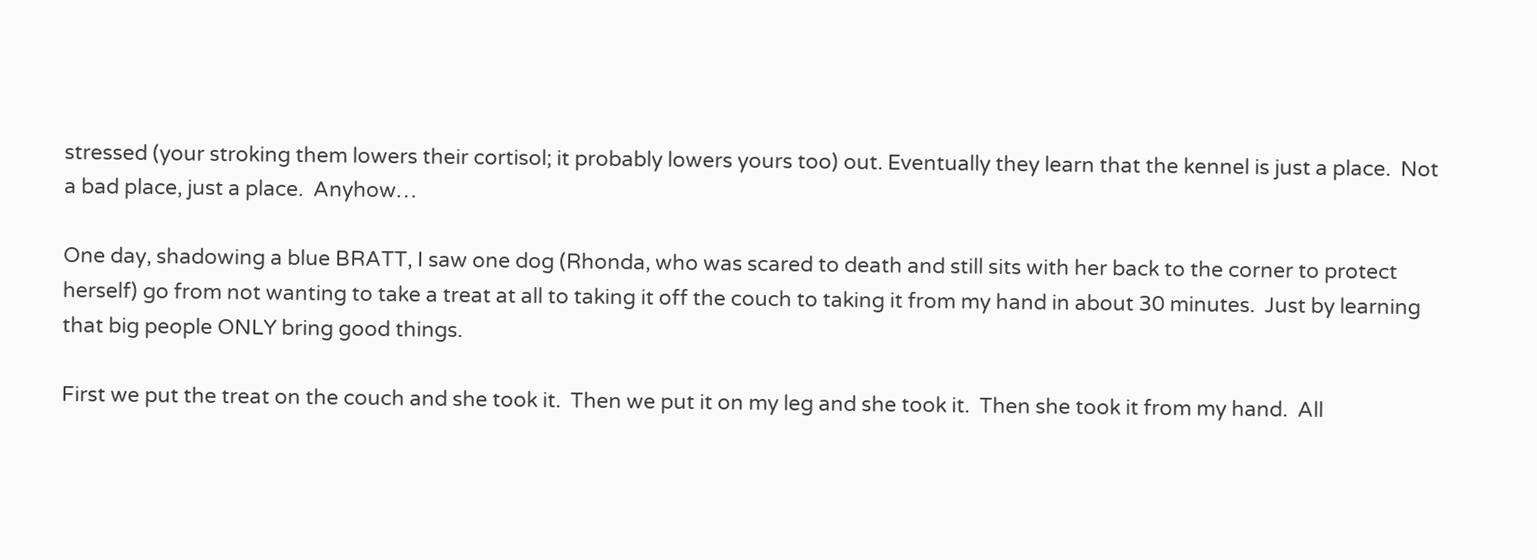stressed (your stroking them lowers their cortisol; it probably lowers yours too) out. Eventually they learn that the kennel is just a place.  Not a bad place, just a place.  Anyhow…

One day, shadowing a blue BRATT, I saw one dog (Rhonda, who was scared to death and still sits with her back to the corner to protect herself) go from not wanting to take a treat at all to taking it off the couch to taking it from my hand in about 30 minutes.  Just by learning that big people ONLY bring good things.

First we put the treat on the couch and she took it.  Then we put it on my leg and she took it.  Then she took it from my hand.  All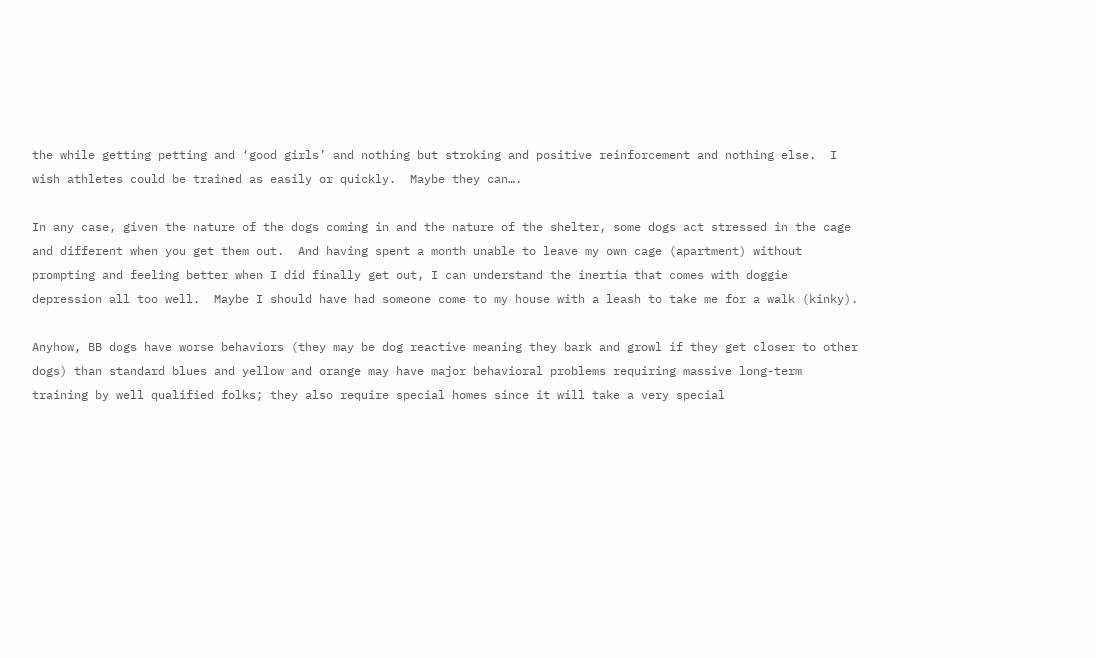the while getting petting and ‘good girls’ and nothing but stroking and positive reinforcement and nothing else.  I wish athletes could be trained as easily or quickly.  Maybe they can….

In any case, given the nature of the dogs coming in and the nature of the shelter, some dogs act stressed in the cage and different when you get them out.  And having spent a month unable to leave my own cage (apartment) without prompting and feeling better when I did finally get out, I can understand the inertia that comes with doggie depression all too well.  Maybe I should have had someone come to my house with a leash to take me for a walk (kinky).

Anyhow, BB dogs have worse behaviors (they may be dog reactive meaning they bark and growl if they get closer to other dogs) than standard blues and yellow and orange may have major behavioral problems requiring massive long-term training by well qualified folks; they also require special homes since it will take a very special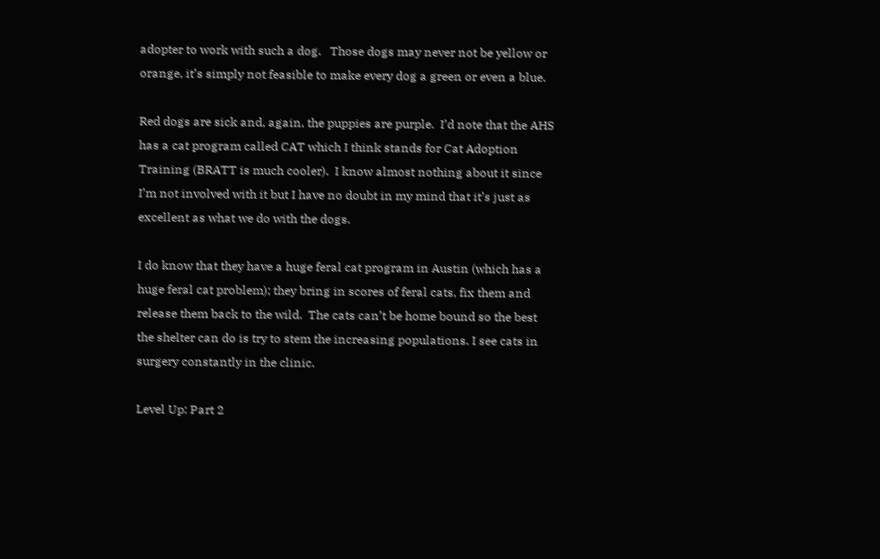adopter to work with such a dog.   Those dogs may never not be yellow or orange, it’s simply not feasible to make every dog a green or even a blue.

Red dogs are sick and, again, the puppies are purple.  I’d note that the AHS has a cat program called CAT which I think stands for Cat Adoption Training (BRATT is much cooler).  I know almost nothing about it since I’m not involved with it but I have no doubt in my mind that it’s just as excellent as what we do with the dogs.

I do know that they have a huge feral cat program in Austin (which has a huge feral cat problem); they bring in scores of feral cats, fix them and release them back to the wild.  The cats can’t be home bound so the best the shelter can do is try to stem the increasing populations. I see cats in surgery constantly in the clinic.

Level Up: Part 2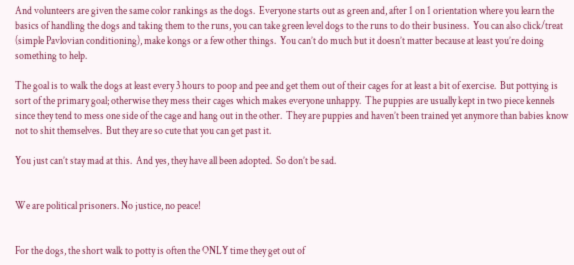And volunteers are given the same color rankings as the dogs.  Everyone starts out as green and, after 1 on 1 orientation where you learn the basics of handling the dogs and taking them to the runs, you can take green level dogs to the runs to do their business.  You can also click/treat (simple Pavlovian conditioning), make kongs or a few other things.  You can’t do much but it doesn’t matter because at least you’re doing something to help.

The goal is to walk the dogs at least every 3 hours to poop and pee and get them out of their cages for at least a bit of exercise.  But pottying is sort of the primary goal; otherwise they mess their cages which makes everyone unhappy.  The puppies are usually kept in two piece kennels since they tend to mess one side of the cage and hang out in the other.  They are puppies and haven’t been trained yet anymore than babies know not to shit themselves.  But they are so cute that you can get past it.

You just can’t stay mad at this.  And yes, they have all been adopted.  So don’t be sad.


We are political prisoners. No justice, no peace!


For the dogs, the short walk to potty is often the ONLY time they get out of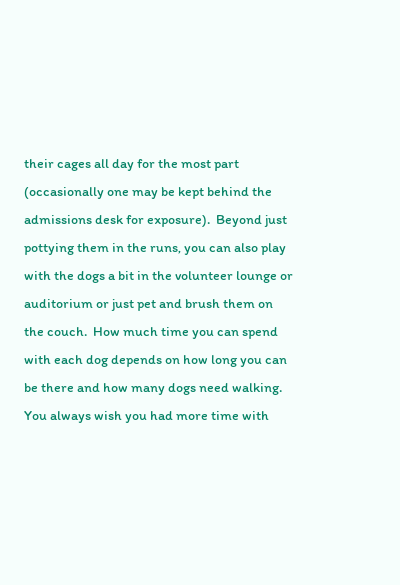their cages all day for the most part (occasionally one may be kept behind the admissions desk for exposure).  Beyond just pottying them in the runs, you can also play with the dogs a bit in the volunteer lounge or auditorium or just pet and brush them on the couch.  How much time you can spend with each dog depends on how long you can be there and how many dogs need walking.  You always wish you had more time with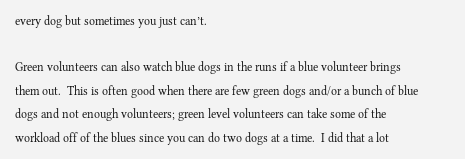every dog but sometimes you just can’t.

Green volunteers can also watch blue dogs in the runs if a blue volunteer brings them out.  This is often good when there are few green dogs and/or a bunch of blue dogs and not enough volunteers; green level volunteers can take some of the workload off of the blues since you can do two dogs at a time.  I did that a lot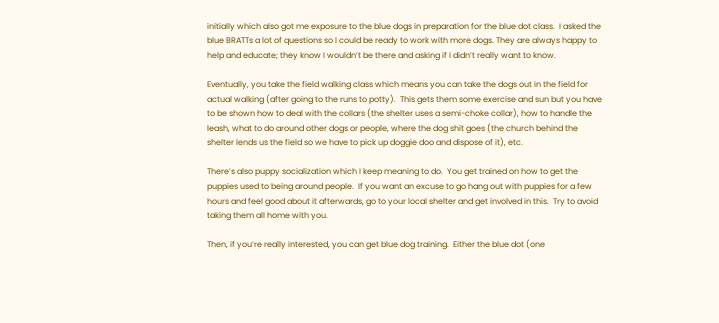initially which also got me exposure to the blue dogs in preparation for the blue dot class.  I asked the blue BRATTs a lot of questions so I could be ready to work with more dogs. They are always happy to help and educate; they know I wouldn’t be there and asking if I didn’t really want to know.

Eventually, you take the field walking class which means you can take the dogs out in the field for actual walking (after going to the runs to potty).  This gets them some exercise and sun but you have to be shown how to deal with the collars (the shelter uses a semi-choke collar), how to handle the leash, what to do around other dogs or people, where the dog shit goes (the church behind the shelter lends us the field so we have to pick up doggie doo and dispose of it), etc.

There’s also puppy socialization which I keep meaning to do.  You get trained on how to get the puppies used to being around people.  If you want an excuse to go hang out with puppies for a few hours and feel good about it afterwards, go to your local shelter and get involved in this.  Try to avoid taking them all home with you.

Then, if you’re really interested, you can get blue dog training.  Either the blue dot (one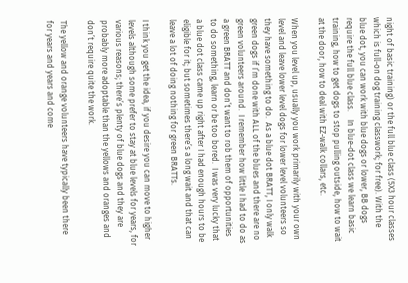night of basic training) or the full blue class (5X3 hour classes which is full-on dog training classwork; for free). With the blue dot, you can work with blue dogs or lower, BB dogs require the full blue class.    In blue-dot class we learn basic training, how to get dogs to stop pulling outside, how to wait at the door, how to deal with EZ-walk collars, etc.

When you level up, usually you work primarily with your own level and leave lower level dogs for lower level volunteers so they have something to do.  As a blue dot BRATT, I only walk green dogs if I’m done with ALL of the blues and there are no green volunteers around.  I remember how little I had to do as a green BRATT and don’t want to rob them of opportunities to do something, learn or be too bored.  I was very lucky that a blue dot class came up right after I had enough hours to be eligible for it; but sometimes there’s a long wait and that can leave a lot of doing nothing for green BRATTs.

I think you get the idea, if you desire you can move to higher levels although some prefer to stay at blue levels for years, for various reasons; there’s plenty of blue dogs and they are probably more adoptable than the yellows and oranges and don’t require quite the work.

The yellow and orange volunteers have typically been there for years and years and come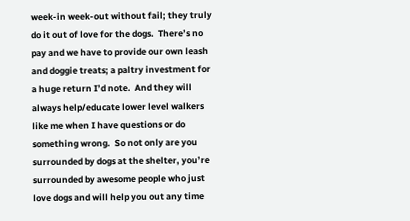week-in week-out without fail; they truly do it out of love for the dogs.  There’s no pay and we have to provide our own leash and doggie treats; a paltry investment for a huge return I’d note.  And they will always help/educate lower level walkers like me when I have questions or do something wrong.  So not only are you surrounded by dogs at the shelter, you’re surrounded by awesome people who just love dogs and will help you out any time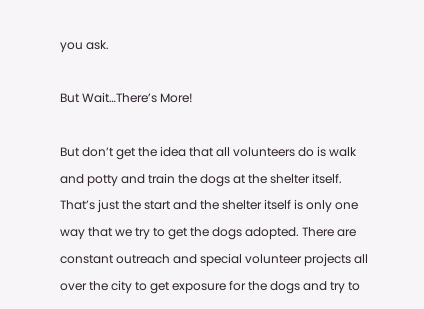you ask.

But Wait…There’s More!

But don’t get the idea that all volunteers do is walk and potty and train the dogs at the shelter itself.  That’s just the start and the shelter itself is only one way that we try to get the dogs adopted. There are constant outreach and special volunteer projects all over the city to get exposure for the dogs and try to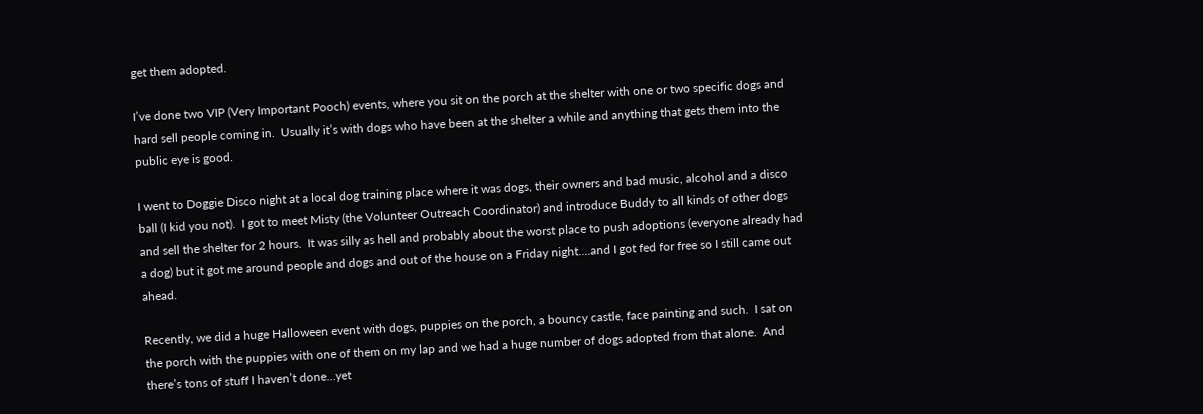get them adopted.

I’ve done two VIP (Very Important Pooch) events, where you sit on the porch at the shelter with one or two specific dogs and hard sell people coming in.  Usually it’s with dogs who have been at the shelter a while and anything that gets them into the public eye is good.

I went to Doggie Disco night at a local dog training place where it was dogs, their owners and bad music, alcohol and a disco ball (I kid you not).  I got to meet Misty (the Volunteer Outreach Coordinator) and introduce Buddy to all kinds of other dogs and sell the shelter for 2 hours.  It was silly as hell and probably about the worst place to push adoptions (everyone already had a dog) but it got me around people and dogs and out of the house on a Friday night….and I got fed for free so I still came out ahead.

Recently, we did a huge Halloween event with dogs, puppies on the porch, a bouncy castle, face painting and such.  I sat on the porch with the puppies with one of them on my lap and we had a huge number of dogs adopted from that alone.  And there’s tons of stuff I haven’t done…yet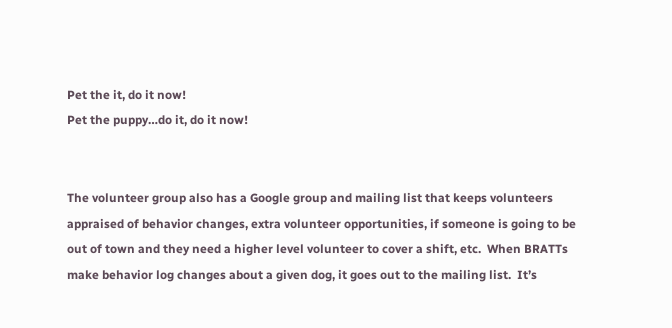Pet the it, do it now!
Pet the puppy…do it, do it now!


The volunteer group also has a Google group and mailing list that keeps volunteers appraised of behavior changes, extra volunteer opportunities, if someone is going to be out of town and they need a higher level volunteer to cover a shift, etc.  When BRATTs make behavior log changes about a given dog, it goes out to the mailing list.  It’s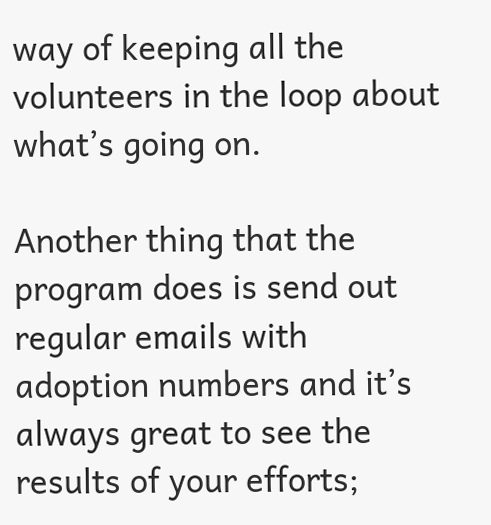way of keeping all the volunteers in the loop about what’s going on.

Another thing that the program does is send out regular emails with adoption numbers and it’s always great to see the results of your efforts;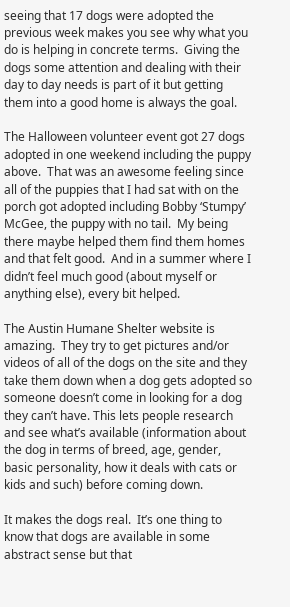seeing that 17 dogs were adopted the previous week makes you see why what you do is helping in concrete terms.  Giving the dogs some attention and dealing with their day to day needs is part of it but getting them into a good home is always the goal.

The Halloween volunteer event got 27 dogs adopted in one weekend including the puppy above.  That was an awesome feeling since all of the puppies that I had sat with on the porch got adopted including Bobby ‘Stumpy’ McGee, the puppy with no tail.  My being there maybe helped them find them homes and that felt good.  And in a summer where I didn’t feel much good (about myself or anything else), every bit helped.

The Austin Humane Shelter website is amazing.  They try to get pictures and/or videos of all of the dogs on the site and they take them down when a dog gets adopted so someone doesn’t come in looking for a dog they can’t have. This lets people research and see what’s available (information about the dog in terms of breed, age, gender, basic personality, how it deals with cats or kids and such) before coming down.

It makes the dogs real.  It’s one thing to know that dogs are available in some abstract sense but that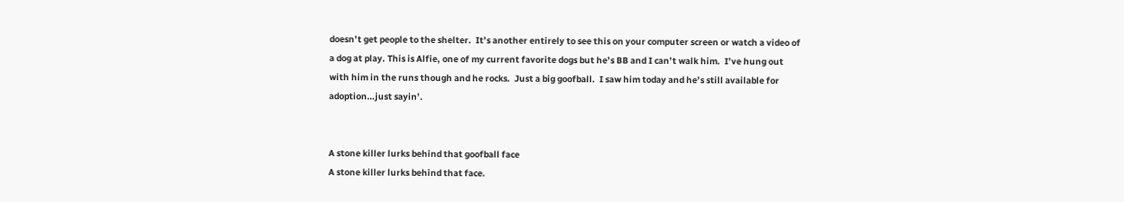doesn’t get people to the shelter.  It’s another entirely to see this on your computer screen or watch a video of a dog at play. This is Alfie, one of my current favorite dogs but he’s BB and I can’t walk him.  I’ve hung out with him in the runs though and he rocks.  Just a big goofball.  I saw him today and he’s still available for adoption…just sayin’.


A stone killer lurks behind that goofball face
A stone killer lurks behind that face.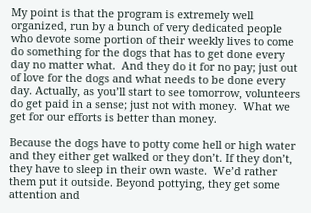My point is that the program is extremely well organized, run by a bunch of very dedicated people who devote some portion of their weekly lives to come do something for the dogs that has to get done every day no matter what.  And they do it for no pay; just out of love for the dogs and what needs to be done every day. Actually, as you’ll start to see tomorrow, volunteers do get paid in a sense; just not with money.  What we get for our efforts is better than money.

Because the dogs have to potty come hell or high water and they either get walked or they don’t. If they don’t, they have to sleep in their own waste.  We’d rather them put it outside. Beyond pottying, they get some attention and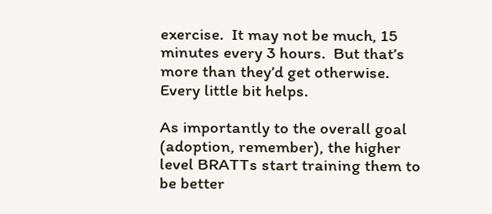exercise.  It may not be much, 15 minutes every 3 hours.  But that’s more than they’d get otherwise.  Every little bit helps.

As importantly to the overall goal (adoption, remember), the higher level BRATTs start training them to be better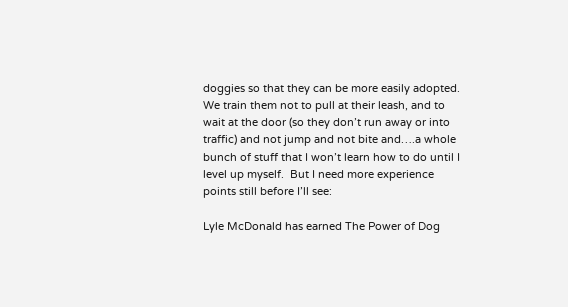doggies so that they can be more easily adopted.  We train them not to pull at their leash, and to wait at the door (so they don’t run away or into traffic) and not jump and not bite and….a whole bunch of stuff that I won’t learn how to do until I level up myself.  But I need more experience points still before I’ll see:

Lyle McDonald has earned The Power of Dog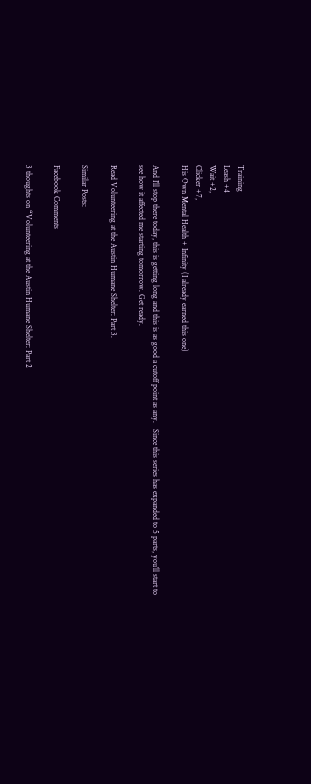Training
Leash +4
Wait +2,
Clicker +7,
His Own Mental Health + Infinity (I already earned this one)

And I’ll stop there today, this is getting long and this is as good a cutoff point as any.   Since this series has expanded to 5 parts, you’ll start to see how it affected me starting tomorrow. Get ready.

Read Volunteering at the Austin Humane Shelter: Part 3.

Similar Posts:

Facebook Comments

3 thoughts on “Volunteering at the Austin Humane Shelter: Part 2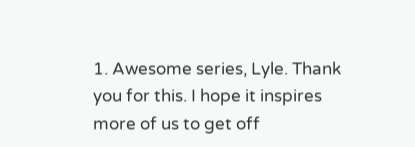1. Awesome series, Lyle. Thank you for this. I hope it inspires more of us to get off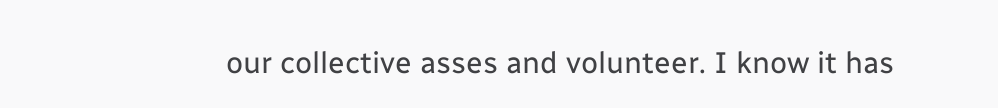our collective asses and volunteer. I know it has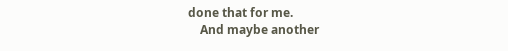done that for me.
    And maybe another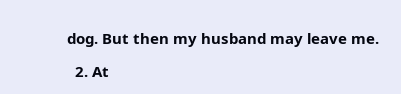dog. But then my husband may leave me.

  2. At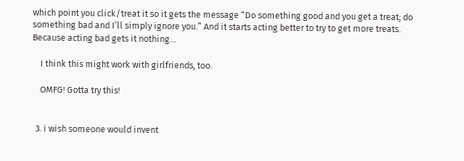which point you click/treat it so it gets the message “Do something good and you get a treat; do something bad and I’ll simply ignore you.” And it starts acting better to try to get more treats. Because acting bad gets it nothing…

    I think this might work with girlfriends, too.

    OMFG! Gotta try this!


  3. i wish someone would invent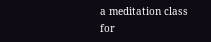a meditation class for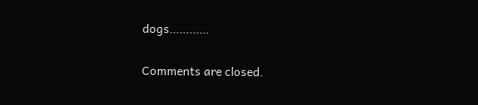dogs…………

Comments are closed.